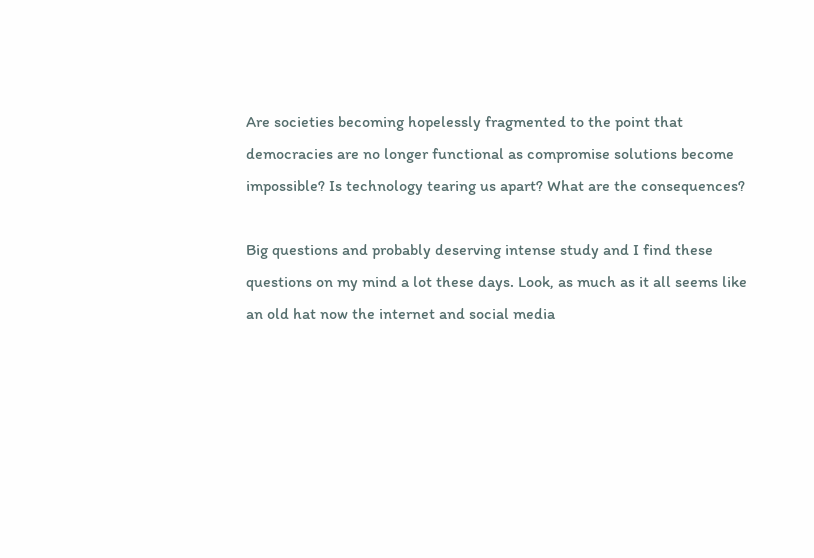Are societies becoming hopelessly fragmented to the point that democracies are no longer functional as compromise solutions become impossible? Is technology tearing us apart? What are the consequences?

Big questions and probably deserving intense study and I find these questions on my mind a lot these days. Look, as much as it all seems like an old hat now the internet and social media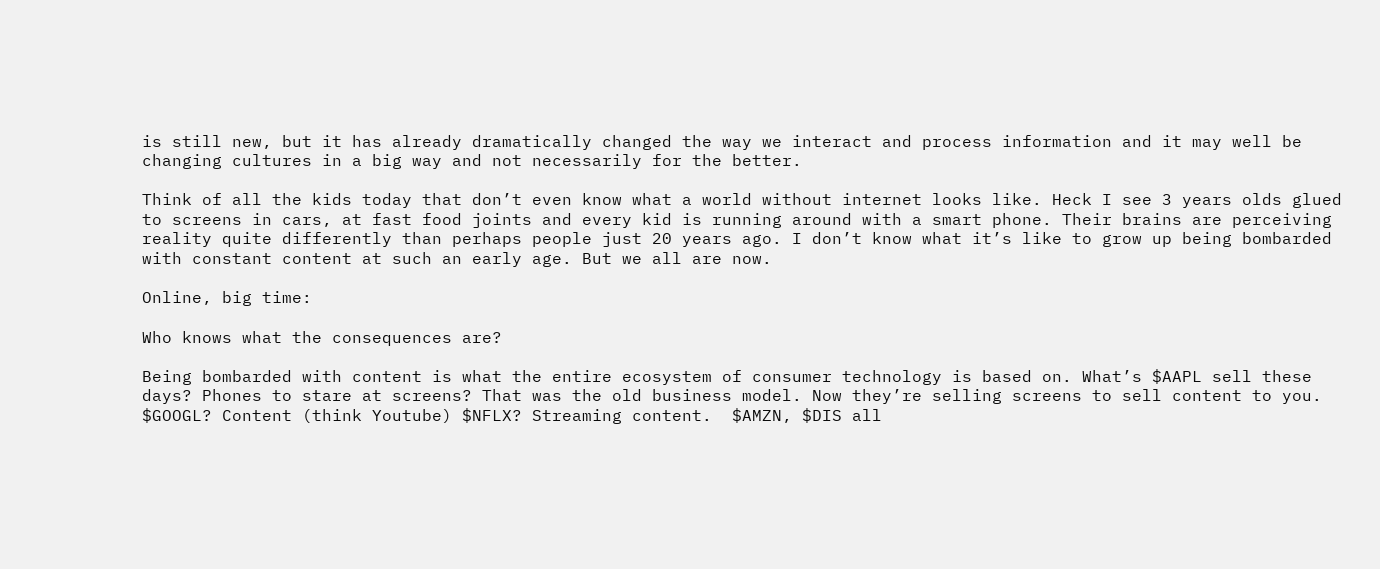is still new, but it has already dramatically changed the way we interact and process information and it may well be changing cultures in a big way and not necessarily for the better.

Think of all the kids today that don’t even know what a world without internet looks like. Heck I see 3 years olds glued to screens in cars, at fast food joints and every kid is running around with a smart phone. Their brains are perceiving reality quite differently than perhaps people just 20 years ago. I don’t know what it’s like to grow up being bombarded with constant content at such an early age. But we all are now.

Online, big time:

Who knows what the consequences are?

Being bombarded with content is what the entire ecosystem of consumer technology is based on. What’s $AAPL sell these days? Phones to stare at screens? That was the old business model. Now they’re selling screens to sell content to you. $GOOGL? Content (think Youtube) $NFLX? Streaming content.  $AMZN, $DIS all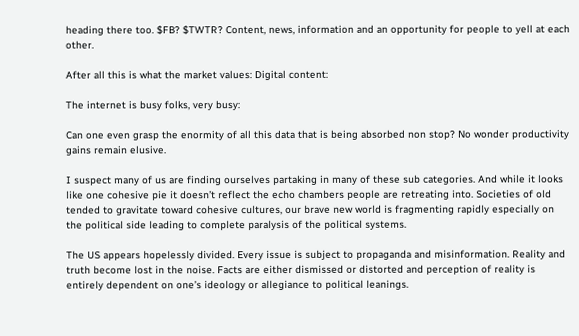heading there too. $FB? $TWTR? Content, news, information and an opportunity for people to yell at each other.

After all this is what the market values: Digital content:

The internet is busy folks, very busy:

Can one even grasp the enormity of all this data that is being absorbed non stop? No wonder productivity gains remain elusive.

I suspect many of us are finding ourselves partaking in many of these sub categories. And while it looks like one cohesive pie it doesn’t reflect the echo chambers people are retreating into. Societies of old tended to gravitate toward cohesive cultures, our brave new world is fragmenting rapidly especially on the political side leading to complete paralysis of the political systems.

The US appears hopelessly divided. Every issue is subject to propaganda and misinformation. Reality and truth become lost in the noise. Facts are either dismissed or distorted and perception of reality is entirely dependent on one’s ideology or allegiance to political leanings.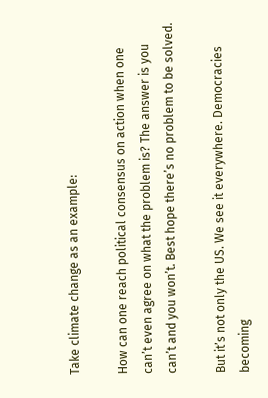Take climate change as an example:

How can one reach political consensus on action when one can’t even agree on what the problem is? The answer is you can’t and you won’t. Best hope there’s no problem to be solved.

But it’s not only the US. We see it everywhere. Democracies becoming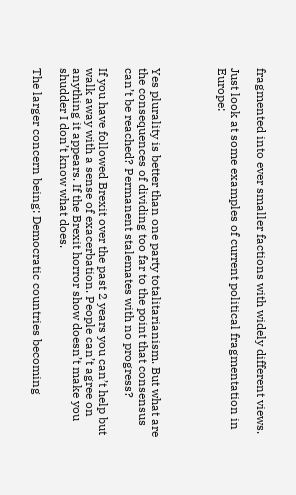fragmented into ever smaller factions with widely different views.

Just look at some examples of current political fragmentation in Europe:




Yes plurality is better than one party totalitarianism. But what are the consequences of dividing too far to the point that consensus can’t be reached? Permanent stalemates with no progress?

If you have followed Brexit over the past 2 years you can’t help but walk away with a sense of exacerbation. People can’t agree on anything it appears. If the Brexit horror show doesn’t make you shudder I don’t know what does.

The larger concern being: Democratic countries becoming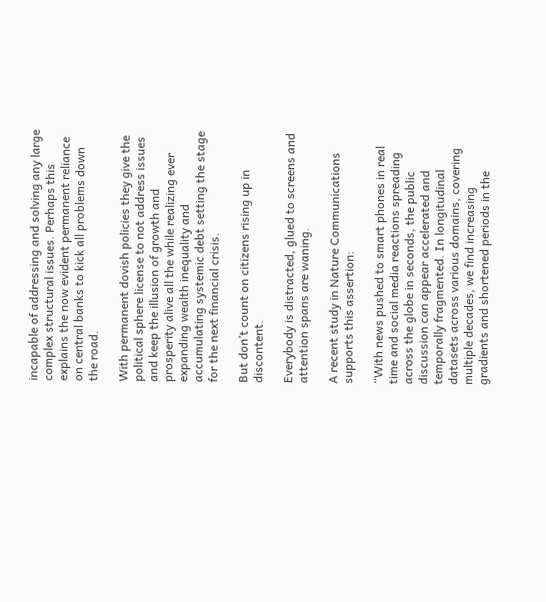incapable of addressing and solving any large complex structural issues. Perhaps this explains the now evident permanent reliance on central banks to kick all problems down the road.

With permanent dovish policies they give the political sphere license to not address issues and keep the illusion of growth and prosperity alive all the while realizing ever expanding wealth inequality and accumulating systemic debt setting the stage for the next financial crisis.

But don’t count on citizens rising up in discontent.

Everybody is distracted, glued to screens and attention spans are waning.

A recent study in Nature Communications supports this assertion:

“With news pushed to smart phones in real time and social media reactions spreading across the globe in seconds, the public discussion can appear accelerated and temporally fragmented. In longitudinal datasets across various domains, covering multiple decades, we find increasing gradients and shortened periods in the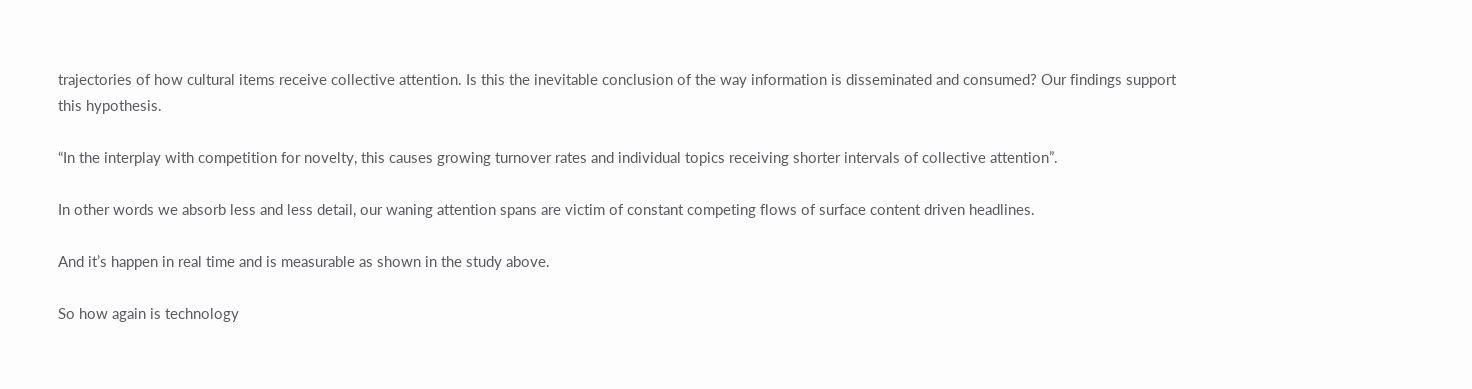trajectories of how cultural items receive collective attention. Is this the inevitable conclusion of the way information is disseminated and consumed? Our findings support this hypothesis.

“In the interplay with competition for novelty, this causes growing turnover rates and individual topics receiving shorter intervals of collective attention”.

In other words we absorb less and less detail, our waning attention spans are victim of constant competing flows of surface content driven headlines.

And it’s happen in real time and is measurable as shown in the study above.

So how again is technology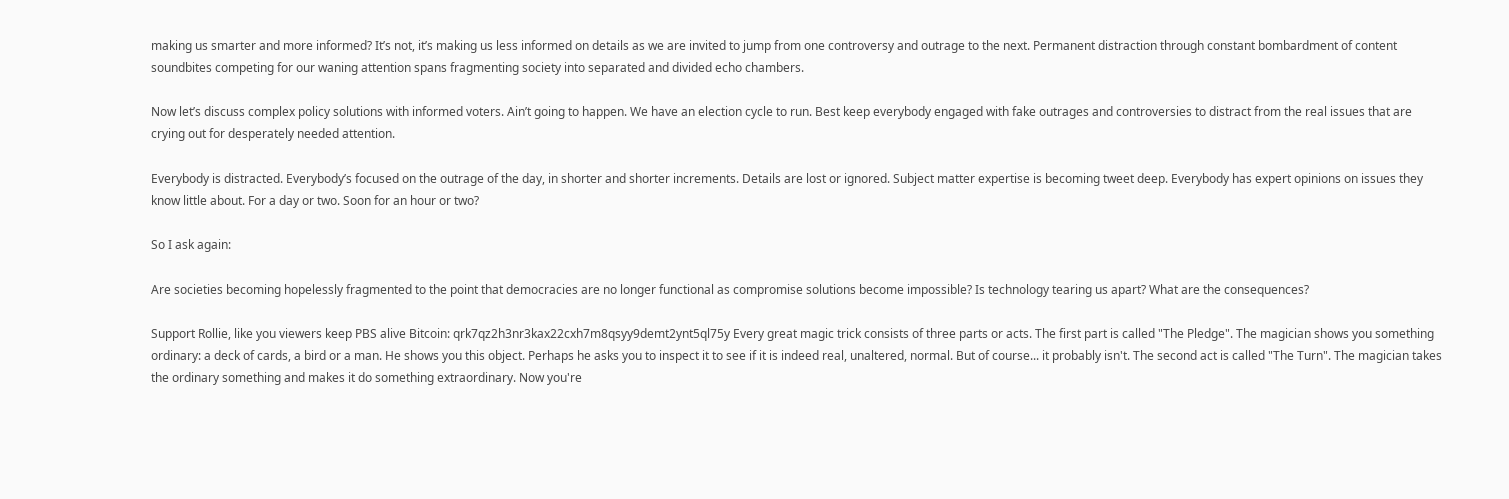making us smarter and more informed? It’s not, it’s making us less informed on details as we are invited to jump from one controversy and outrage to the next. Permanent distraction through constant bombardment of content soundbites competing for our waning attention spans fragmenting society into separated and divided echo chambers.

Now let’s discuss complex policy solutions with informed voters. Ain’t going to happen. We have an election cycle to run. Best keep everybody engaged with fake outrages and controversies to distract from the real issues that are crying out for desperately needed attention.

Everybody is distracted. Everybody’s focused on the outrage of the day, in shorter and shorter increments. Details are lost or ignored. Subject matter expertise is becoming tweet deep. Everybody has expert opinions on issues they know little about. For a day or two. Soon for an hour or two?

So I ask again:

Are societies becoming hopelessly fragmented to the point that democracies are no longer functional as compromise solutions become impossible? Is technology tearing us apart? What are the consequences?

Support Rollie, like you viewers keep PBS alive Bitcoin: qrk7qz2h3nr3kax22cxh7m8qsyy9demt2ynt5ql75y Every great magic trick consists of three parts or acts. The first part is called "The Pledge". The magician shows you something ordinary: a deck of cards, a bird or a man. He shows you this object. Perhaps he asks you to inspect it to see if it is indeed real, unaltered, normal. But of course... it probably isn't. The second act is called "The Turn". The magician takes the ordinary something and makes it do something extraordinary. Now you're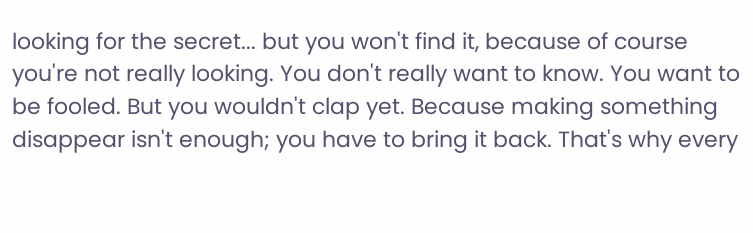looking for the secret... but you won't find it, because of course you're not really looking. You don't really want to know. You want to be fooled. But you wouldn't clap yet. Because making something disappear isn't enough; you have to bring it back. That's why every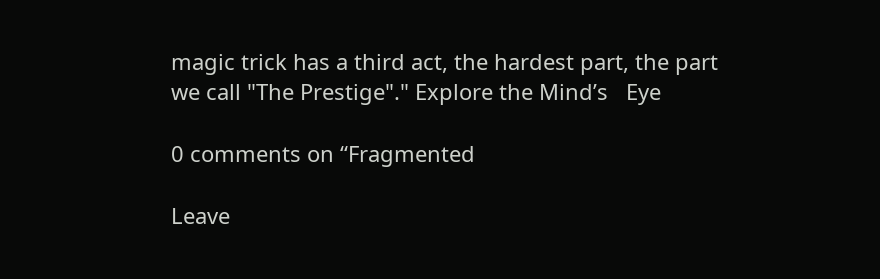magic trick has a third act, the hardest part, the part we call "The Prestige"." Explore the Mind’s   Eye

0 comments on “Fragmented

Leave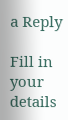a Reply

Fill in your details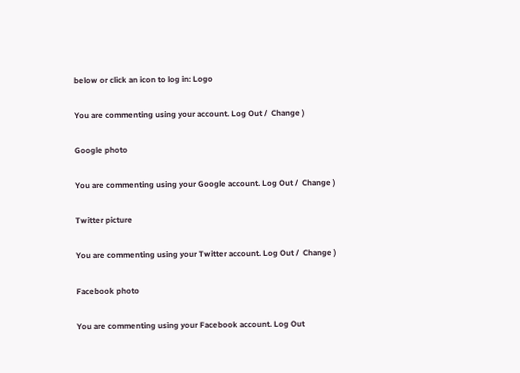below or click an icon to log in: Logo

You are commenting using your account. Log Out /  Change )

Google photo

You are commenting using your Google account. Log Out /  Change )

Twitter picture

You are commenting using your Twitter account. Log Out /  Change )

Facebook photo

You are commenting using your Facebook account. Log Out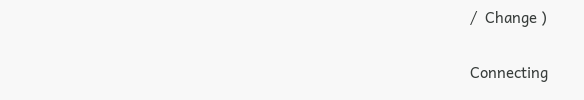/  Change )

Connecting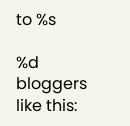to %s

%d bloggers like this: